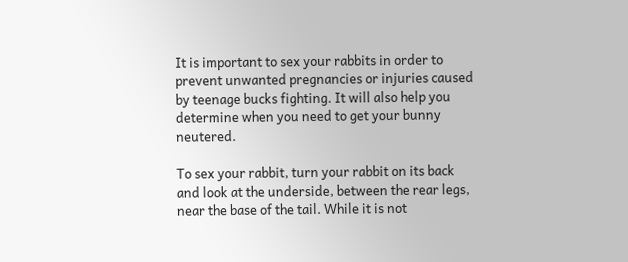It is important to sex your rabbits in order to prevent unwanted pregnancies or injuries caused by teenage bucks fighting. It will also help you determine when you need to get your bunny neutered.

To sex your rabbit, turn your rabbit on its back and look at the underside, between the rear legs, near the base of the tail. While it is not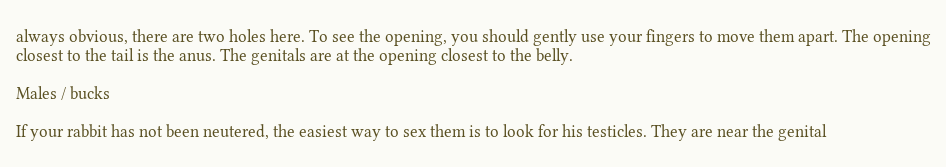always obvious, there are two holes here. To see the opening, you should gently use your fingers to move them apart. The opening closest to the tail is the anus. The genitals are at the opening closest to the belly.

Males / bucks

If your rabbit has not been neutered, the easiest way to sex them is to look for his testicles. They are near the genital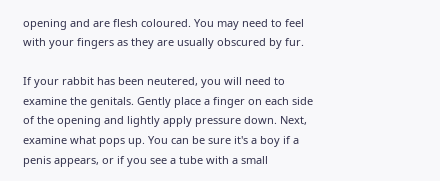opening and are flesh coloured. You may need to feel with your fingers as they are usually obscured by fur.

If your rabbit has been neutered, you will need to examine the genitals. Gently place a finger on each side of the opening and lightly apply pressure down. Next, examine what pops up. You can be sure it's a boy if a penis appears, or if you see a tube with a small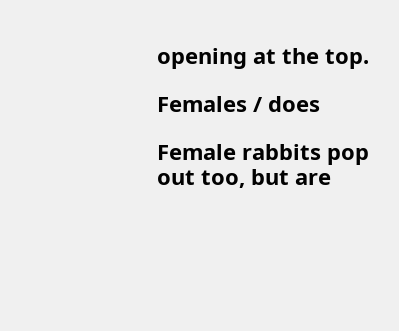opening at the top.

Females / does

Female rabbits pop out too, but are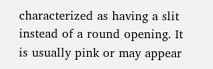characterized as having a slit instead of a round opening. It is usually pink or may appear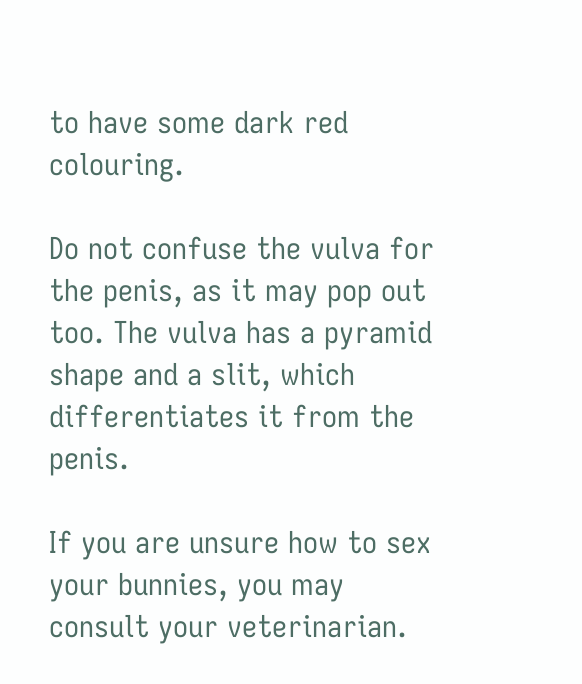to have some dark red colouring.

Do not confuse the vulva for the penis, as it may pop out too. The vulva has a pyramid shape and a slit, which differentiates it from the penis.

If you are unsure how to sex your bunnies, you may consult your veterinarian.